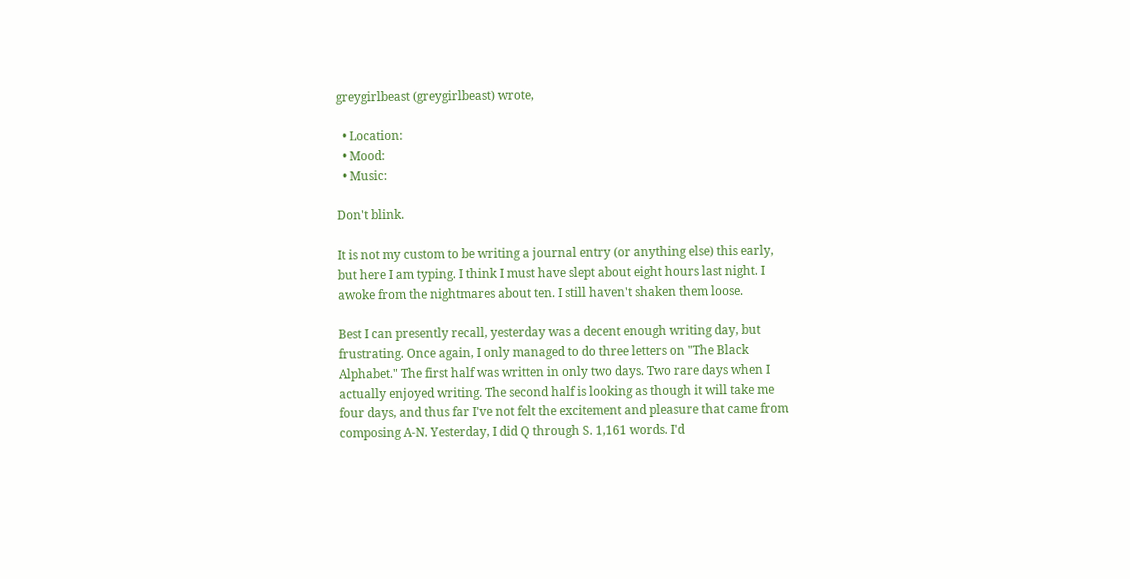greygirlbeast (greygirlbeast) wrote,

  • Location:
  • Mood:
  • Music:

Don't blink.

It is not my custom to be writing a journal entry (or anything else) this early, but here I am typing. I think I must have slept about eight hours last night. I awoke from the nightmares about ten. I still haven't shaken them loose.

Best I can presently recall, yesterday was a decent enough writing day, but frustrating. Once again, I only managed to do three letters on "The Black Alphabet." The first half was written in only two days. Two rare days when I actually enjoyed writing. The second half is looking as though it will take me four days, and thus far I've not felt the excitement and pleasure that came from composing A-N. Yesterday, I did Q through S. 1,161 words. I'd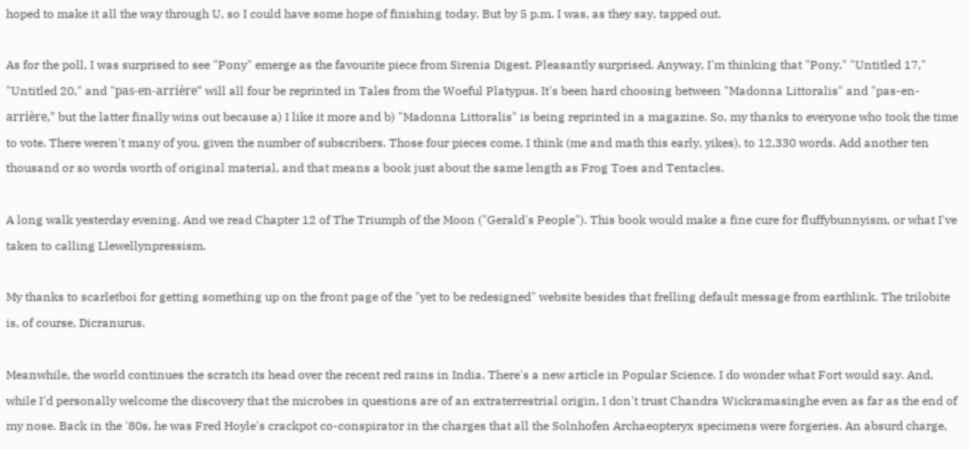hoped to make it all the way through U, so I could have some hope of finishing today. But by 5 p.m. I was, as they say, tapped out.

As for the poll, I was surprised to see "Pony" emerge as the favourite piece from Sirenia Digest. Pleasantly surprised. Anyway, I'm thinking that "Pony," "Untitled 17," "Untitled 20," and "pas-en-arrière" will all four be reprinted in Tales from the Woeful Platypus. It's been hard choosing between "Madonna Littoralis" and "pas-en-arrière," but the latter finally wins out because a) I like it more and b) "Madonna Littoralis" is being reprinted in a magazine. So, my thanks to everyone who took the time to vote. There weren't many of you, given the number of subscribers. Those four pieces come, I think (me and math this early, yikes), to 12,330 words. Add another ten thousand or so words worth of original material, and that means a book just about the same length as Frog Toes and Tentacles.

A long walk yesterday evening. And we read Chapter 12 of The Triumph of the Moon ("Gerald's People"). This book would make a fine cure for fluffybunnyism, or what I've taken to calling Llewellynpressism.

My thanks to scarletboi for getting something up on the front page of the "yet to be redesigned" website besides that frelling default message from earthlink. The trilobite is, of course, Dicranurus.

Meanwhile, the world continues the scratch its head over the recent red rains in India. There's a new article in Popular Science. I do wonder what Fort would say. And, while I'd personally welcome the discovery that the microbes in questions are of an extraterrestrial origin, I don't trust Chandra Wickramasinghe even as far as the end of my nose. Back in the '80s, he was Fred Hoyle's crackpot co-conspirator in the charges that all the Solnhofen Archaeopteryx specimens were forgeries. An absurd charge,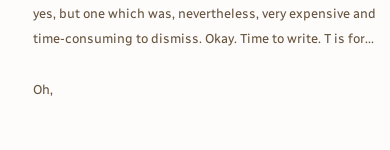yes, but one which was, nevertheless, very expensive and time-consuming to dismiss. Okay. Time to write. T is for...

Oh,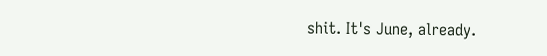shit. It's June, already.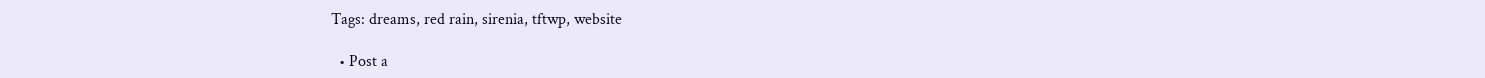Tags: dreams, red rain, sirenia, tftwp, website

  • Post a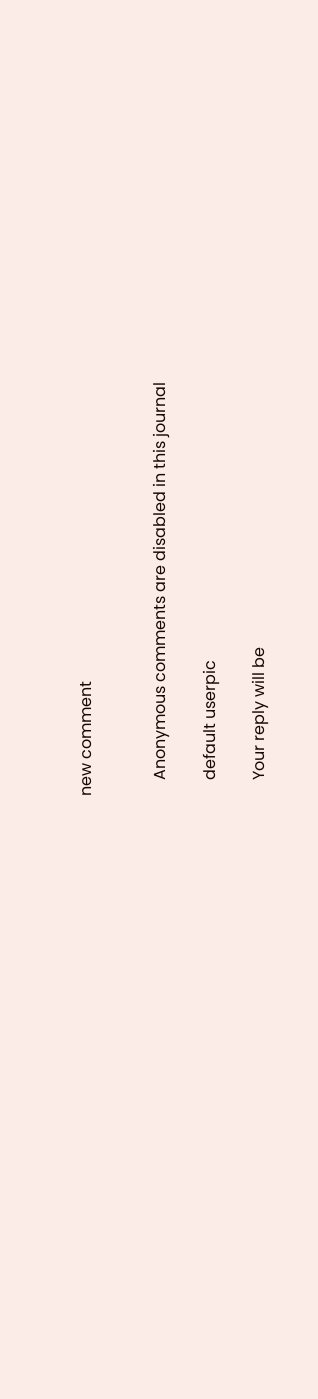new comment


    Anonymous comments are disabled in this journal

    default userpic

    Your reply will be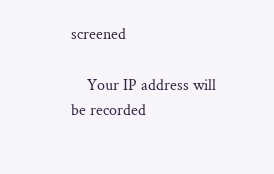screened

    Your IP address will be recorded